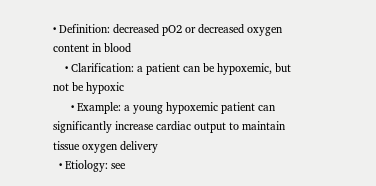• Definition: decreased pO2 or decreased oxygen content in blood
    • Clarification: a patient can be hypoxemic, but not be hypoxic
      • Example: a young hypoxemic patient can significantly increase cardiac output to maintain tissue oxygen delivery
  • Etiology: see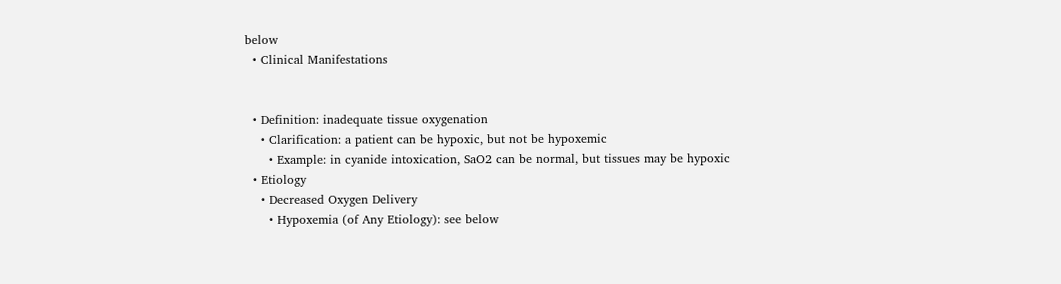below
  • Clinical Manifestations


  • Definition: inadequate tissue oxygenation
    • Clarification: a patient can be hypoxic, but not be hypoxemic
      • Example: in cyanide intoxication, SaO2 can be normal, but tissues may be hypoxic
  • Etiology
    • Decreased Oxygen Delivery
      • Hypoxemia (of Any Etiology): see below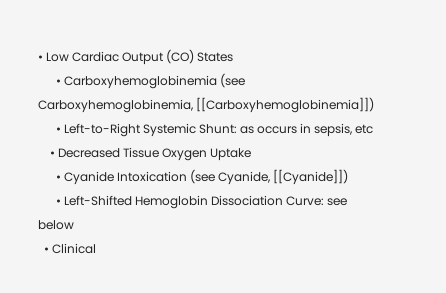• Low Cardiac Output (CO) States
      • Carboxyhemoglobinemia (see Carboxyhemoglobinemia, [[Carboxyhemoglobinemia]])
      • Left-to-Right Systemic Shunt: as occurs in sepsis, etc
    • Decreased Tissue Oxygen Uptake
      • Cyanide Intoxication (see Cyanide, [[Cyanide]])
      • Left-Shifted Hemoglobin Dissociation Curve: see below
  • Clinical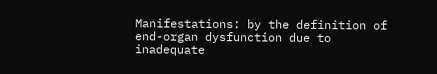Manifestations: by the definition of end-organ dysfunction due to inadequate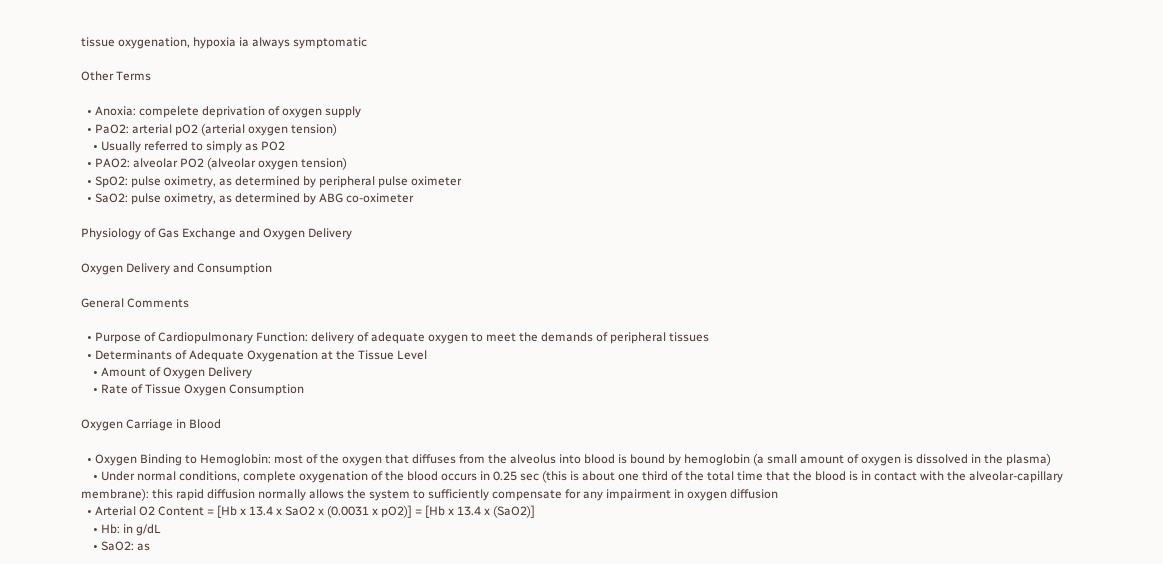tissue oxygenation, hypoxia ia always symptomatic

Other Terms

  • Anoxia: compelete deprivation of oxygen supply
  • PaO2: arterial pO2 (arterial oxygen tension)
    • Usually referred to simply as PO2
  • PAO2: alveolar PO2 (alveolar oxygen tension)
  • SpO2: pulse oximetry, as determined by peripheral pulse oximeter
  • SaO2: pulse oximetry, as determined by ABG co-oximeter

Physiology of Gas Exchange and Oxygen Delivery

Oxygen Delivery and Consumption

General Comments

  • Purpose of Cardiopulmonary Function: delivery of adequate oxygen to meet the demands of peripheral tissues
  • Determinants of Adequate Oxygenation at the Tissue Level
    • Amount of Oxygen Delivery
    • Rate of Tissue Oxygen Consumption

Oxygen Carriage in Blood

  • Oxygen Binding to Hemoglobin: most of the oxygen that diffuses from the alveolus into blood is bound by hemoglobin (a small amount of oxygen is dissolved in the plasma)
    • Under normal conditions, complete oxygenation of the blood occurs in 0.25 sec (this is about one third of the total time that the blood is in contact with the alveolar-capillary membrane): this rapid diffusion normally allows the system to sufficiently compensate for any impairment in oxygen diffusion
  • Arterial O2 Content = [Hb x 13.4 x SaO2 x (0.0031 x pO2)] = [Hb x 13.4 x (SaO2)]
    • Hb: in g/dL
    • SaO2: as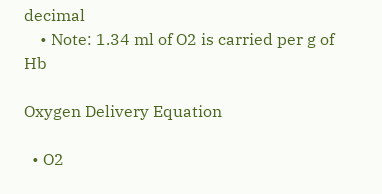decimal
    • Note: 1.34 ml of O2 is carried per g of Hb

Oxygen Delivery Equation

  • O2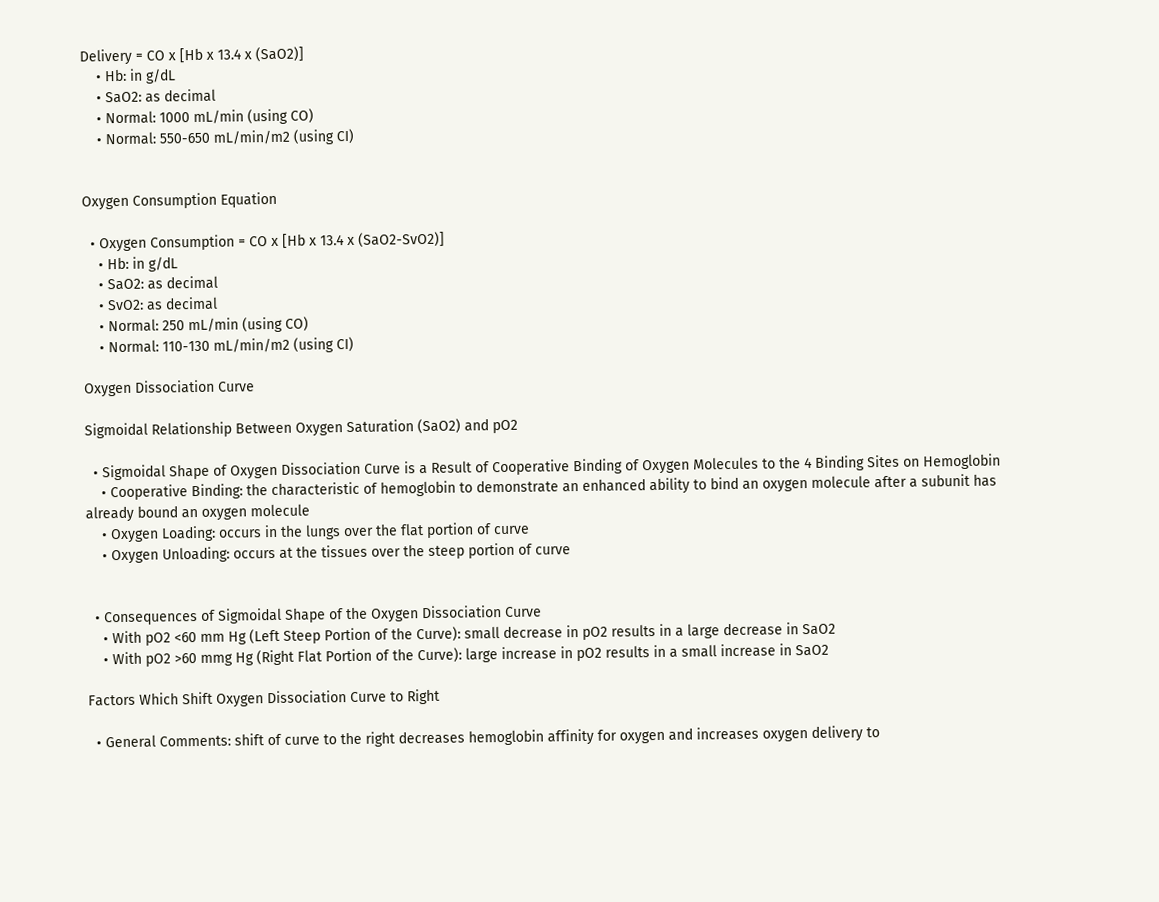Delivery = CO x [Hb x 13.4 x (SaO2)]
    • Hb: in g/dL
    • SaO2: as decimal
    • Normal: 1000 mL/min (using CO)
    • Normal: 550-650 mL/min/m2 (using CI)


Oxygen Consumption Equation

  • Oxygen Consumption = CO x [Hb x 13.4 x (SaO2-SvO2)]
    • Hb: in g/dL
    • SaO2: as decimal
    • SvO2: as decimal
    • Normal: 250 mL/min (using CO)
    • Normal: 110-130 mL/min/m2 (using CI)

Oxygen Dissociation Curve

Sigmoidal Relationship Between Oxygen Saturation (SaO2) and pO2

  • Sigmoidal Shape of Oxygen Dissociation Curve is a Result of Cooperative Binding of Oxygen Molecules to the 4 Binding Sites on Hemoglobin
    • Cooperative Binding: the characteristic of hemoglobin to demonstrate an enhanced ability to bind an oxygen molecule after a subunit has already bound an oxygen molecule
    • Oxygen Loading: occurs in the lungs over the flat portion of curve
    • Oxygen Unloading: occurs at the tissues over the steep portion of curve


  • Consequences of Sigmoidal Shape of the Oxygen Dissociation Curve
    • With pO2 <60 mm Hg (Left Steep Portion of the Curve): small decrease in pO2 results in a large decrease in SaO2
    • With pO2 >60 mmg Hg (Right Flat Portion of the Curve): large increase in pO2 results in a small increase in SaO2

Factors Which Shift Oxygen Dissociation Curve to Right

  • General Comments: shift of curve to the right decreases hemoglobin affinity for oxygen and increases oxygen delivery to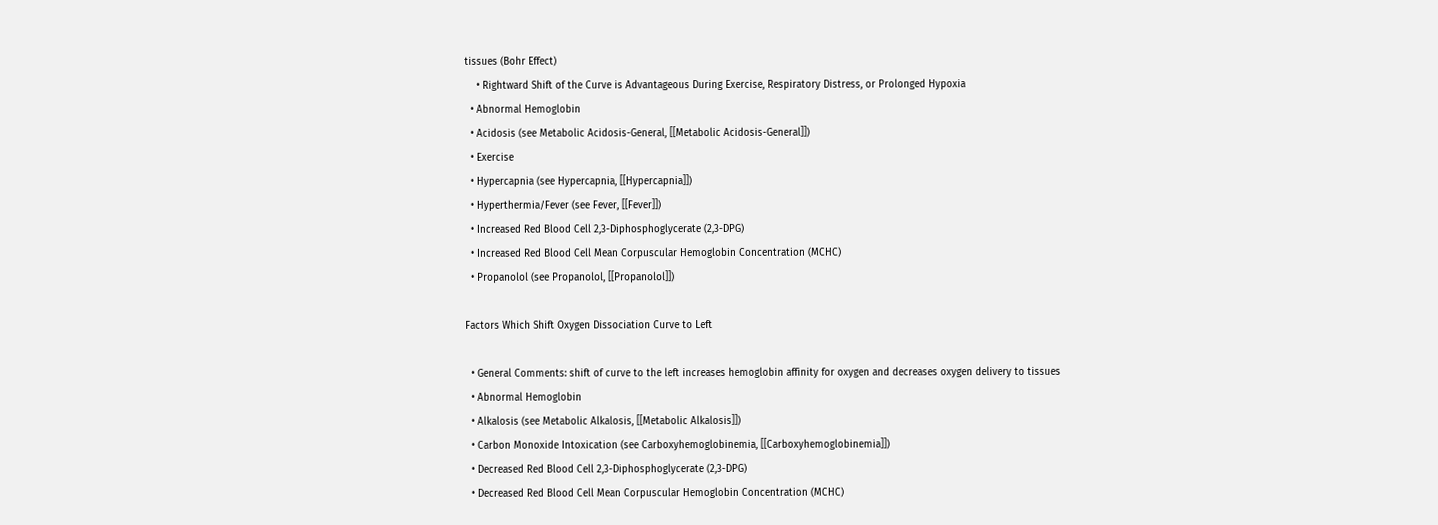tissues (Bohr Effect)
    • Rightward Shift of the Curve is Advantageous During Exercise, Respiratory Distress, or Prolonged Hypoxia
  • Abnormal Hemoglobin
  • Acidosis (see Metabolic Acidosis-General, [[Metabolic Acidosis-General]])
  • Exercise
  • Hypercapnia (see Hypercapnia, [[Hypercapnia]])
  • Hyperthermia/Fever (see Fever, [[Fever]])
  • Increased Red Blood Cell 2,3-Diphosphoglycerate (2,3-DPG)
  • Increased Red Blood Cell Mean Corpuscular Hemoglobin Concentration (MCHC)
  • Propanolol (see Propanolol, [[Propanolol]])

Factors Which Shift Oxygen Dissociation Curve to Left

  • General Comments: shift of curve to the left increases hemoglobin affinity for oxygen and decreases oxygen delivery to tissues
  • Abnormal Hemoglobin
  • Alkalosis (see Metabolic Alkalosis, [[Metabolic Alkalosis]])
  • Carbon Monoxide Intoxication (see Carboxyhemoglobinemia, [[Carboxyhemoglobinemia]])
  • Decreased Red Blood Cell 2,3-Diphosphoglycerate (2,3-DPG)
  • Decreased Red Blood Cell Mean Corpuscular Hemoglobin Concentration (MCHC)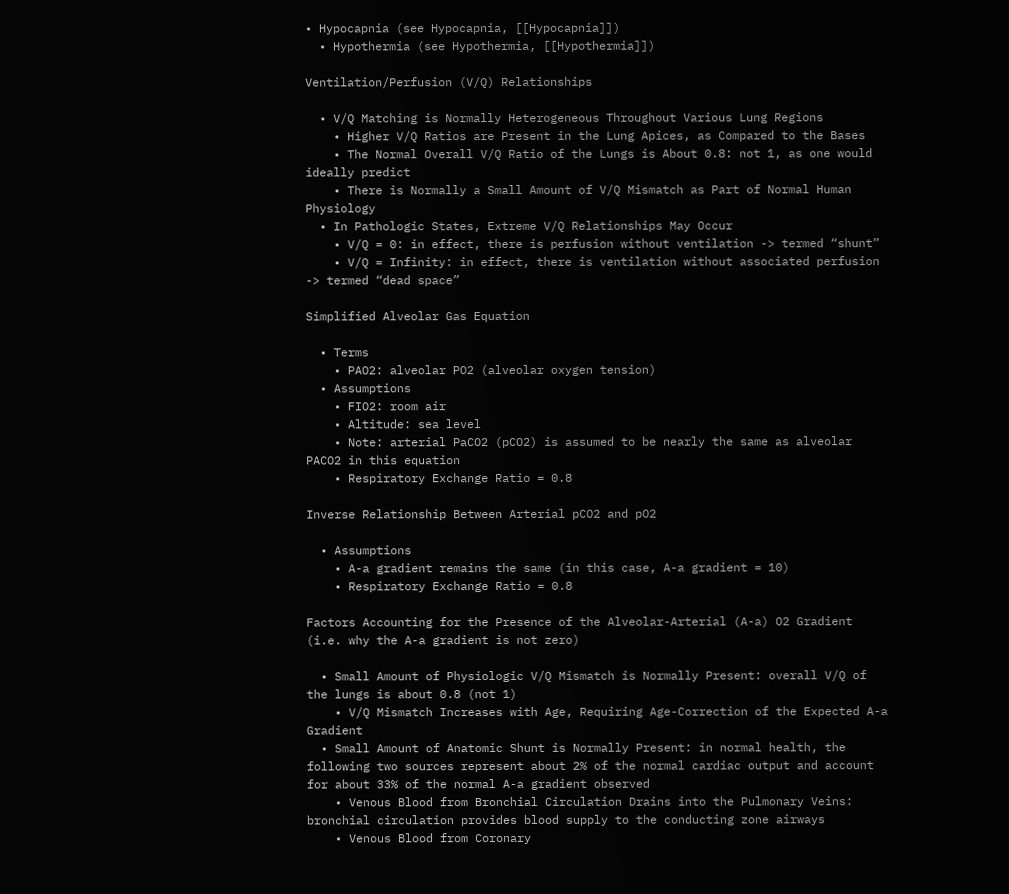• Hypocapnia (see Hypocapnia, [[Hypocapnia]])
  • Hypothermia (see Hypothermia, [[Hypothermia]])

Ventilation/Perfusion (V/Q) Relationships

  • V/Q Matching is Normally Heterogeneous Throughout Various Lung Regions
    • Higher V/Q Ratios are Present in the Lung Apices, as Compared to the Bases
    • The Normal Overall V/Q Ratio of the Lungs is About 0.8: not 1, as one would ideally predict
    • There is Normally a Small Amount of V/Q Mismatch as Part of Normal Human Physiology
  • In Pathologic States, Extreme V/Q Relationships May Occur
    • V/Q = 0: in effect, there is perfusion without ventilation -> termed “shunt”
    • V/Q = Infinity: in effect, there is ventilation without associated perfusion -> termed “dead space”

Simplified Alveolar Gas Equation

  • Terms
    • PAO2: alveolar PO2 (alveolar oxygen tension)
  • Assumptions
    • FIO2: room air
    • Altitude: sea level
    • Note: arterial PaCO2 (pCO2) is assumed to be nearly the same as alveolar PACO2 in this equation
    • Respiratory Exchange Ratio = 0.8

Inverse Relationship Between Arterial pCO2 and pO2

  • Assumptions
    • A-a gradient remains the same (in this case, A-a gradient = 10)
    • Respiratory Exchange Ratio = 0.8

Factors Accounting for the Presence of the Alveolar-Arterial (A-a) O2 Gradient (i.e. why the A-a gradient is not zero)

  • Small Amount of Physiologic V/Q Mismatch is Normally Present: overall V/Q of the lungs is about 0.8 (not 1)
    • V/Q Mismatch Increases with Age, Requiring Age-Correction of the Expected A-a Gradient
  • Small Amount of Anatomic Shunt is Normally Present: in normal health, the following two sources represent about 2% of the normal cardiac output and account for about 33% of the normal A-a gradient observed
    • Venous Blood from Bronchial Circulation Drains into the Pulmonary Veins: bronchial circulation provides blood supply to the conducting zone airways
    • Venous Blood from Coronary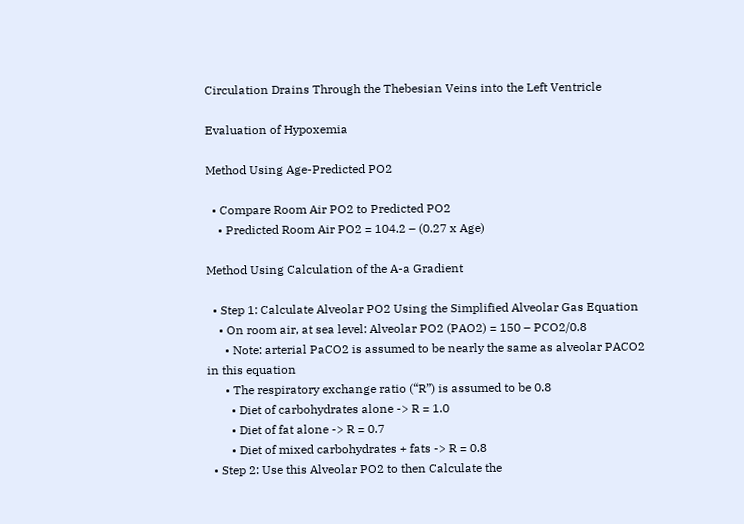Circulation Drains Through the Thebesian Veins into the Left Ventricle

Evaluation of Hypoxemia

Method Using Age-Predicted PO2

  • Compare Room Air PO2 to Predicted PO2
    • Predicted Room Air PO2 = 104.2 – (0.27 x Age)

Method Using Calculation of the A-a Gradient

  • Step 1: Calculate Alveolar PO2 Using the Simplified Alveolar Gas Equation
    • On room air, at sea level: Alveolar PO2 (PAO2) = 150 – PCO2/0.8
      • Note: arterial PaCO2 is assumed to be nearly the same as alveolar PACO2 in this equation
      • The respiratory exchange ratio (“R”) is assumed to be 0.8
        • Diet of carbohydrates alone -> R = 1.0
        • Diet of fat alone -> R = 0.7
        • Diet of mixed carbohydrates + fats -> R = 0.8
  • Step 2: Use this Alveolar PO2 to then Calculate the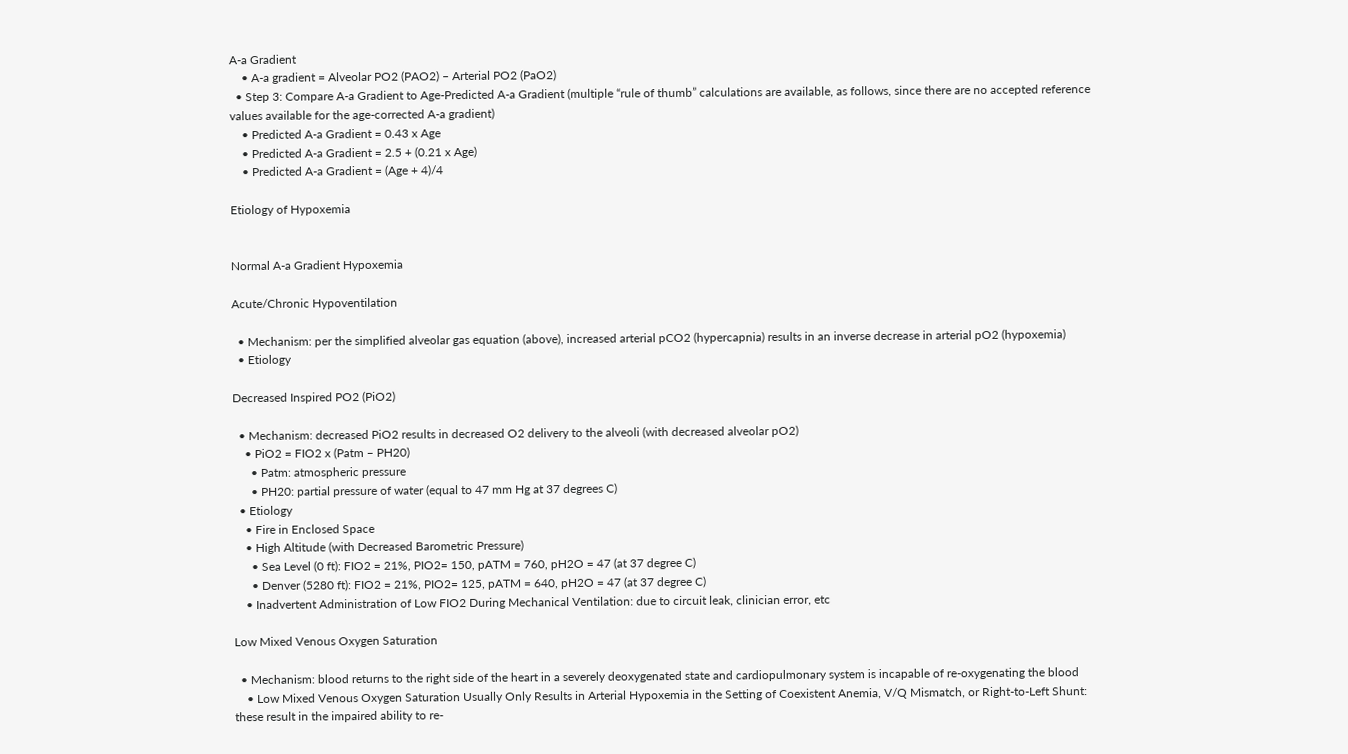A-a Gradient
    • A-a gradient = Alveolar PO2 (PAO2) – Arterial PO2 (PaO2)
  • Step 3: Compare A-a Gradient to Age-Predicted A-a Gradient (multiple “rule of thumb” calculations are available, as follows, since there are no accepted reference values available for the age-corrected A-a gradient)
    • Predicted A-a Gradient = 0.43 x Age
    • Predicted A-a Gradient = 2.5 + (0.21 x Age)
    • Predicted A-a Gradient = (Age + 4)/4

Etiology of Hypoxemia


Normal A-a Gradient Hypoxemia

Acute/Chronic Hypoventilation

  • Mechanism: per the simplified alveolar gas equation (above), increased arterial pCO2 (hypercapnia) results in an inverse decrease in arterial pO2 (hypoxemia)
  • Etiology

Decreased Inspired PO2 (PiO2)

  • Mechanism: decreased PiO2 results in decreased O2 delivery to the alveoli (with decreased alveolar pO2)
    • PiO2 = FIO2 x (Patm – PH20)
      • Patm: atmospheric pressure
      • PH20: partial pressure of water (equal to 47 mm Hg at 37 degrees C)
  • Etiology
    • Fire in Enclosed Space
    • High Altitude (with Decreased Barometric Pressure)
      • Sea Level (0 ft): FIO2 = 21%, PIO2= 150, pATM = 760, pH2O = 47 (at 37 degree C)
      • Denver (5280 ft): FIO2 = 21%, PIO2= 125, pATM = 640, pH2O = 47 (at 37 degree C)
    • Inadvertent Administration of Low FIO2 During Mechanical Ventilation: due to circuit leak, clinician error, etc

Low Mixed Venous Oxygen Saturation

  • Mechanism: blood returns to the right side of the heart in a severely deoxygenated state and cardiopulmonary system is incapable of re-oxygenating the blood
    • Low Mixed Venous Oxygen Saturation Usually Only Results in Arterial Hypoxemia in the Setting of Coexistent Anemia, V/Q Mismatch, or Right-to-Left Shunt: these result in the impaired ability to re-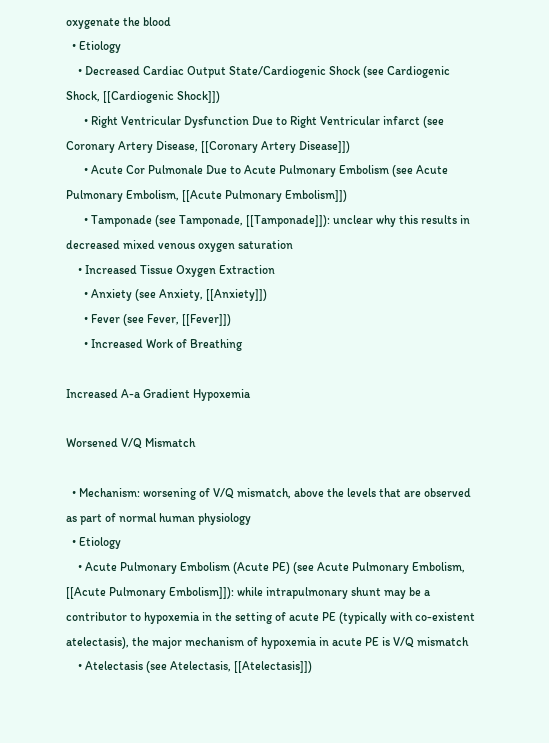oxygenate the blood
  • Etiology
    • Decreased Cardiac Output State/Cardiogenic Shock (see Cardiogenic Shock, [[Cardiogenic Shock]])
      • Right Ventricular Dysfunction Due to Right Ventricular infarct (see Coronary Artery Disease, [[Coronary Artery Disease]])
      • Acute Cor Pulmonale Due to Acute Pulmonary Embolism (see Acute Pulmonary Embolism, [[Acute Pulmonary Embolism]])
      • Tamponade (see Tamponade, [[Tamponade]]): unclear why this results in decreased mixed venous oxygen saturation
    • Increased Tissue Oxygen Extraction
      • Anxiety (see Anxiety, [[Anxiety]])
      • Fever (see Fever, [[Fever]])
      • Increased Work of Breathing

Increased A-a Gradient Hypoxemia

Worsened V/Q Mismatch

  • Mechanism: worsening of V/Q mismatch, above the levels that are observed as part of normal human physiology
  • Etiology
    • Acute Pulmonary Embolism (Acute PE) (see Acute Pulmonary Embolism, [[Acute Pulmonary Embolism]]): while intrapulmonary shunt may be a contributor to hypoxemia in the setting of acute PE (typically with co-existent atelectasis), the major mechanism of hypoxemia in acute PE is V/Q mismatch
    • Atelectasis (see Atelectasis, [[Atelectasis]])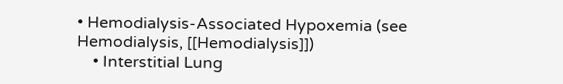• Hemodialysis-Associated Hypoxemia (see Hemodialysis, [[Hemodialysis]])
    • Interstitial Lung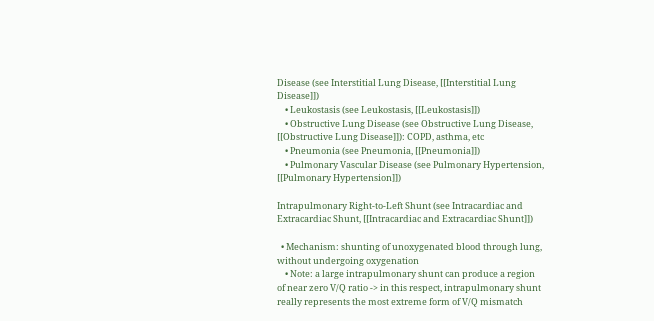Disease (see Interstitial Lung Disease, [[Interstitial Lung Disease]])
    • Leukostasis (see Leukostasis, [[Leukostasis]])
    • Obstructive Lung Disease (see Obstructive Lung Disease, [[Obstructive Lung Disease]]): COPD, asthma, etc
    • Pneumonia (see Pneumonia, [[Pneumonia]])
    • Pulmonary Vascular Disease (see Pulmonary Hypertension, [[Pulmonary Hypertension]])

Intrapulmonary Right-to-Left Shunt (see Intracardiac and Extracardiac Shunt, [[Intracardiac and Extracardiac Shunt]])

  • Mechanism: shunting of unoxygenated blood through lung, without undergoing oxygenation
    • Note: a large intrapulmonary shunt can produce a region of near zero V/Q ratio -> in this respect, intrapulmonary shunt really represents the most extreme form of V/Q mismatch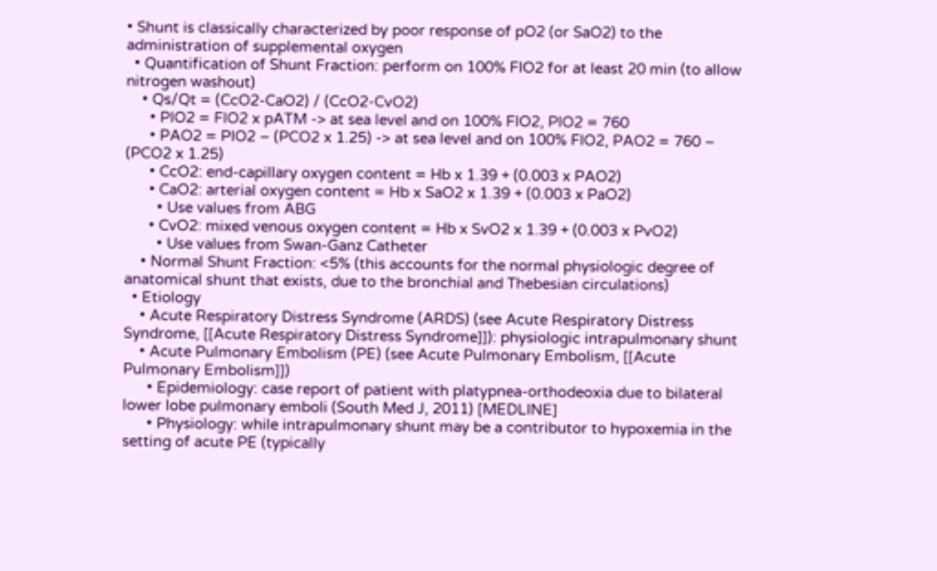• Shunt is classically characterized by poor response of pO2 (or SaO2) to the administration of supplemental oxygen
  • Quantification of Shunt Fraction: perform on 100% FIO2 for at least 20 min (to allow nitrogen washout)
    • Qs/Qt = (CcO2-CaO2) / (CcO2-CvO2)
      • PIO2 = FIO2 x pATM -> at sea level and on 100% FIO2, PIO2 = 760
      • PAO2 = PIO2 – (PCO2 x 1.25) -> at sea level and on 100% FIO2, PAO2 = 760 – (PCO2 x 1.25)
      • CcO2: end-capillary oxygen content = Hb x 1.39 + (0.003 x PAO2)
      • CaO2: arterial oxygen content = Hb x SaO2 x 1.39 + (0.003 x PaO2)
        • Use values from ABG
      • CvO2: mixed venous oxygen content = Hb x SvO2 x 1.39 + (0.003 x PvO2)
        • Use values from Swan-Ganz Catheter
    • Normal Shunt Fraction: <5% (this accounts for the normal physiologic degree of anatomical shunt that exists, due to the bronchial and Thebesian circulations)
  • Etiology
    • Acute Respiratory Distress Syndrome (ARDS) (see Acute Respiratory Distress Syndrome, [[Acute Respiratory Distress Syndrome]]): physiologic intrapulmonary shunt
    • Acute Pulmonary Embolism (PE) (see Acute Pulmonary Embolism, [[Acute Pulmonary Embolism]])
      • Epidemiology: case report of patient with platypnea-orthodeoxia due to bilateral lower lobe pulmonary emboli (South Med J, 2011) [MEDLINE]
      • Physiology: while intrapulmonary shunt may be a contributor to hypoxemia in the setting of acute PE (typically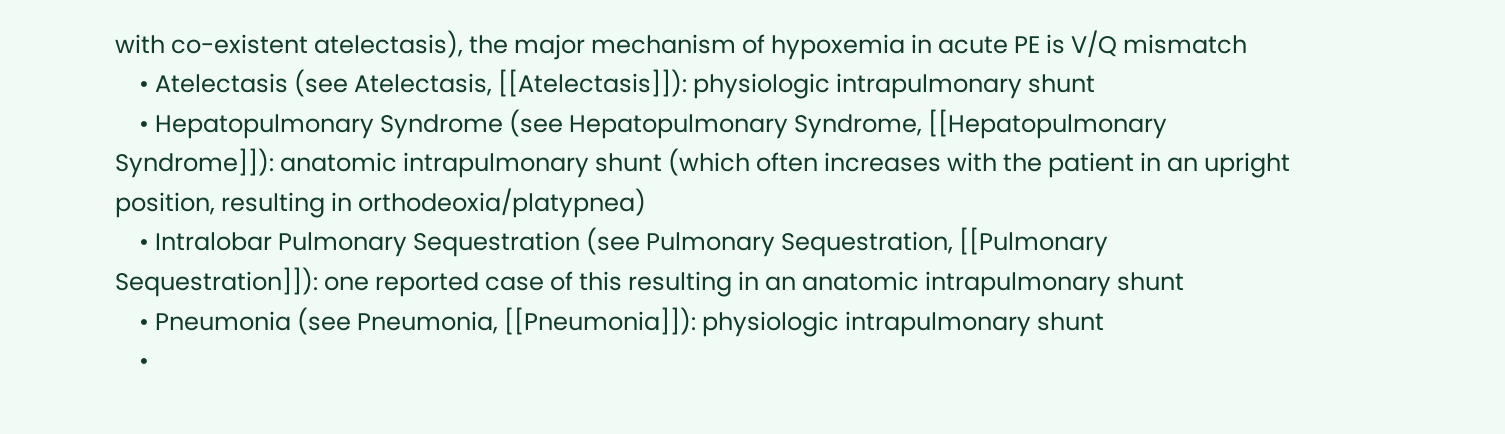with co-existent atelectasis), the major mechanism of hypoxemia in acute PE is V/Q mismatch
    • Atelectasis (see Atelectasis, [[Atelectasis]]): physiologic intrapulmonary shunt
    • Hepatopulmonary Syndrome (see Hepatopulmonary Syndrome, [[Hepatopulmonary Syndrome]]): anatomic intrapulmonary shunt (which often increases with the patient in an upright position, resulting in orthodeoxia/platypnea)
    • Intralobar Pulmonary Sequestration (see Pulmonary Sequestration, [[Pulmonary Sequestration]]): one reported case of this resulting in an anatomic intrapulmonary shunt
    • Pneumonia (see Pneumonia, [[Pneumonia]]): physiologic intrapulmonary shunt
    •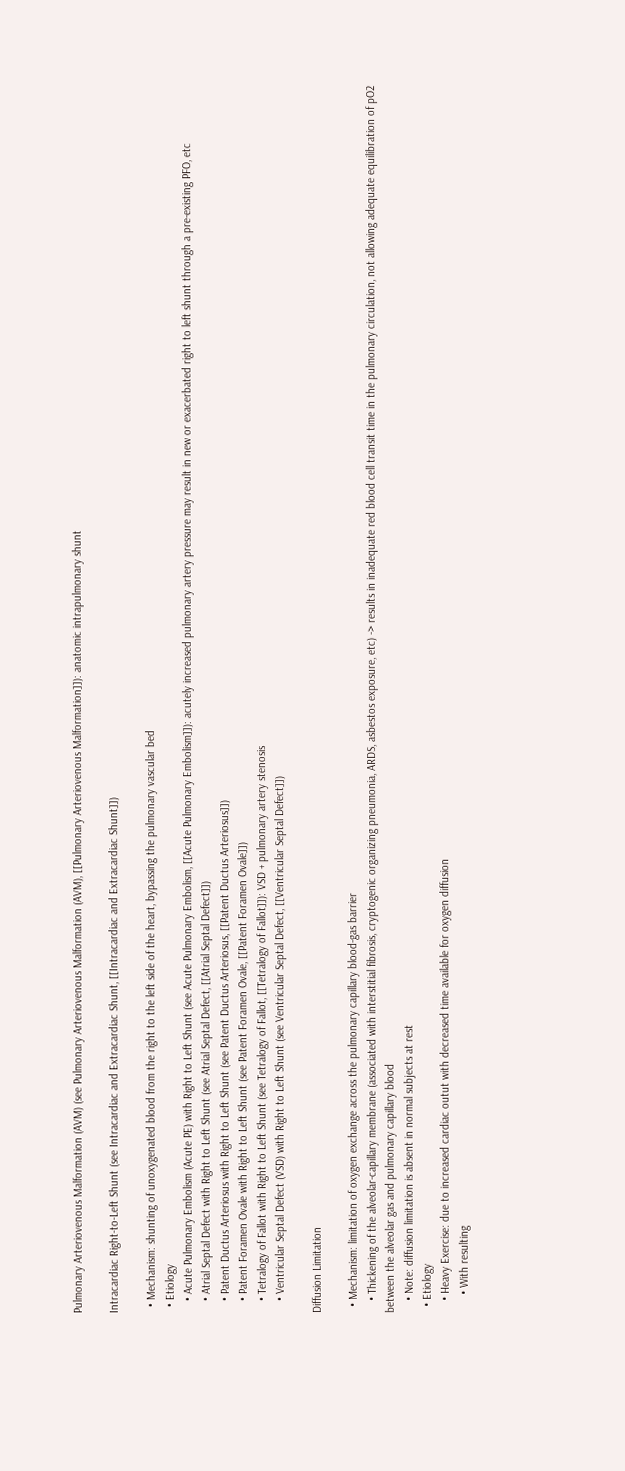Pulmonary Arteriovenous Malformation (AVM) (see Pulmonary Arteriovenous Malformation (AVM), [[Pulmonary Arteriovenous Malformation]]): anatomic intrapulmonary shunt

Intracardiac Right-to-Left Shunt (see Intracardiac and Extracardiac Shunt, [[Intracardiac and Extracardiac Shunt]])

  • Mechanism: shunting of unoxygenated blood from the right to the left side of the heart, bypassing the pulmonary vascular bed
  • Etiology
    • Acute Pulmonary Embolism (Acute PE) with Right to Left Shunt (see Acute Pulmonary Embolism, [[Acute Pulmonary Embolism]]): acutely increased pulmonary artery pressure may result in new or exacerbated right to left shunt through a pre-existing PFO, etc
    • Atrial Septal Defect with Right to Left Shunt (see Atrial Septal Defect, [[Atrial Septal Defect]])
    • Patent Ductus Arteriosus with Right to Left Shunt (see Patent Ductus Arteriosus, [[Patent Ductus Arteriosus]])
    • Patent Foramen Ovale with Right to Left Shunt (see Patent Foramen Ovale, [[Patent Foramen Ovale]])
    • Tetralogy of Fallot with Right to Left Shunt (see Tetralogy of Fallot, [[Tetralogy of Fallot]]): VSD + pulmonary artery stenosis
    • Ventricular Septal Defect (VSD) with Right to Left Shunt (see Ventricular Septal Defect, [[Ventricular Septal Defect]])

Diffusion Limitation

  • Mechanism: limitation of oxygen exchange across the pulmonary capillary blood-gas barrier
    • Thickening of the alveolar-capillary membrane (associated with interstitial fibrosis, cryptogenic organizing pneumonia, ARDS, asbestos exposure, etc) -> results in inadequate red blood cell transit time in the pulmonary circulation, not allowing adequate equilibration of pO2 between the alveolar gas and pulmonary capillary blood
    • Note: diffusion limitation is absent in normal subjects at rest
  • Etiology
    • Heavy Exercise: due to increased cardiac outut with decreased time available for oxygen diffusion
      • With resulting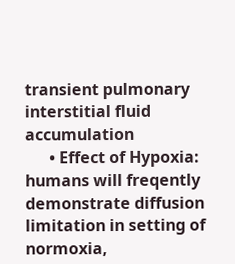transient pulmonary interstitial fluid accumulation
      • Effect of Hypoxia: humans will freqently demonstrate diffusion limitation in setting of normoxia,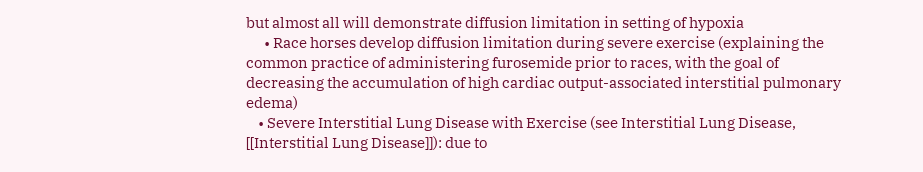but almost all will demonstrate diffusion limitation in setting of hypoxia
      • Race horses develop diffusion limitation during severe exercise (explaining the common practice of administering furosemide prior to races, with the goal of decreasing the accumulation of high cardiac output-associated interstitial pulmonary edema)
    • Severe Interstitial Lung Disease with Exercise (see Interstitial Lung Disease, [[Interstitial Lung Disease]]): due to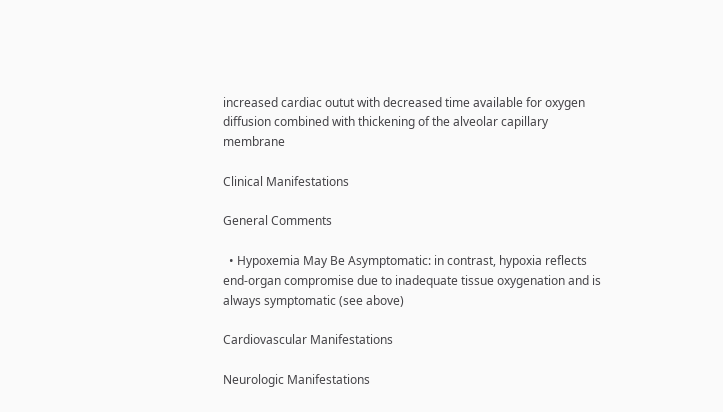increased cardiac outut with decreased time available for oxygen diffusion combined with thickening of the alveolar capillary membrane

Clinical Manifestations

General Comments

  • Hypoxemia May Be Asymptomatic: in contrast, hypoxia reflects end-organ compromise due to inadequate tissue oxygenation and is always symptomatic (see above)

Cardiovascular Manifestations

Neurologic Manifestations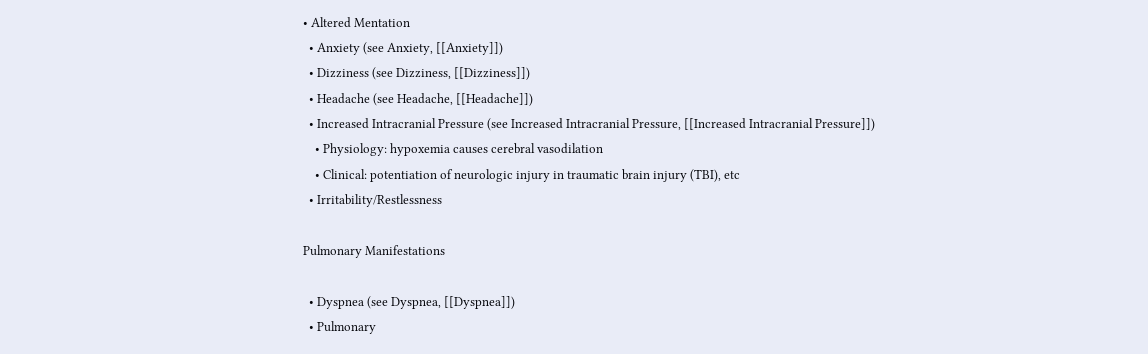• Altered Mentation
  • Anxiety (see Anxiety, [[Anxiety]])
  • Dizziness (see Dizziness, [[Dizziness]])
  • Headache (see Headache, [[Headache]])
  • Increased Intracranial Pressure (see Increased Intracranial Pressure, [[Increased Intracranial Pressure]])
    • Physiology: hypoxemia causes cerebral vasodilation
    • Clinical: potentiation of neurologic injury in traumatic brain injury (TBI), etc
  • Irritability/Restlessness

Pulmonary Manifestations

  • Dyspnea (see Dyspnea, [[Dyspnea]])
  • Pulmonary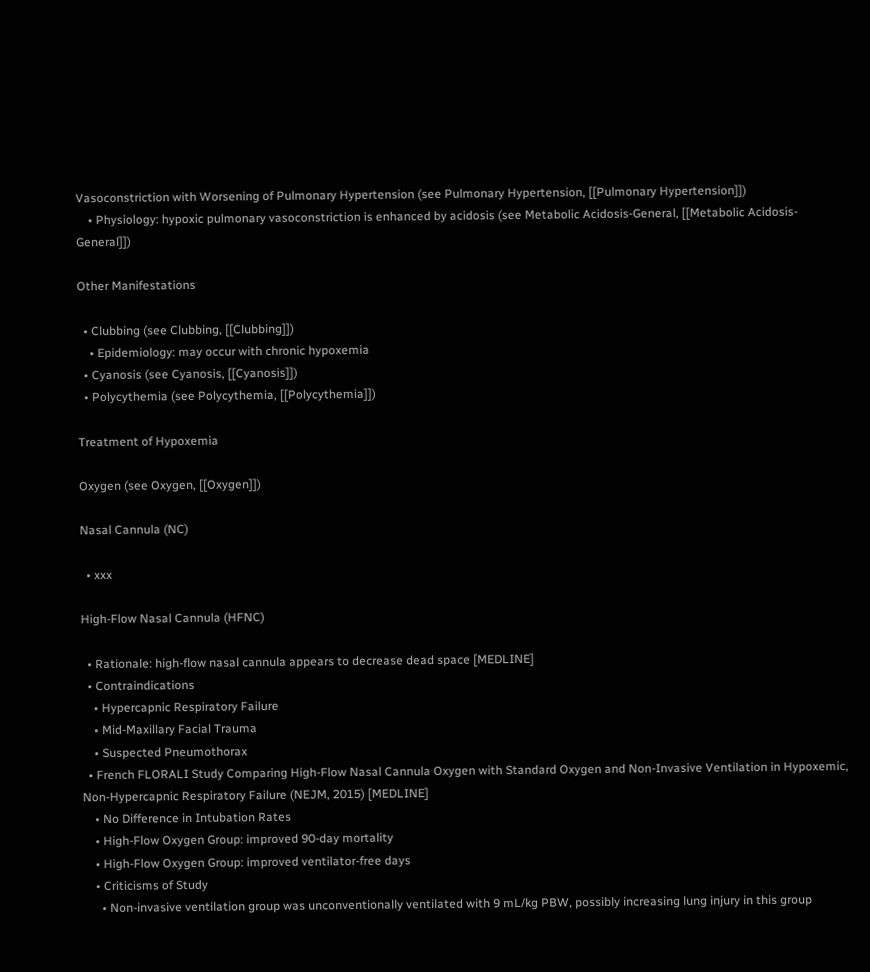Vasoconstriction with Worsening of Pulmonary Hypertension (see Pulmonary Hypertension, [[Pulmonary Hypertension]])
    • Physiology: hypoxic pulmonary vasoconstriction is enhanced by acidosis (see Metabolic Acidosis-General, [[Metabolic Acidosis-General]])

Other Manifestations

  • Clubbing (see Clubbing, [[Clubbing]])
    • Epidemiology: may occur with chronic hypoxemia
  • Cyanosis (see Cyanosis, [[Cyanosis]])
  • Polycythemia (see Polycythemia, [[Polycythemia]])

Treatment of Hypoxemia

Oxygen (see Oxygen, [[Oxygen]])

Nasal Cannula (NC)

  • xxx

High-Flow Nasal Cannula (HFNC)

  • Rationale: high-flow nasal cannula appears to decrease dead space [MEDLINE]
  • Contraindications
    • Hypercapnic Respiratory Failure
    • Mid-Maxillary Facial Trauma
    • Suspected Pneumothorax
  • French FLORALI Study Comparing High-Flow Nasal Cannula Oxygen with Standard Oxygen and Non-Invasive Ventilation in Hypoxemic, Non-Hypercapnic Respiratory Failure (NEJM, 2015) [MEDLINE]
    • No Difference in Intubation Rates
    • High-Flow Oxygen Group: improved 90-day mortality
    • High-Flow Oxygen Group: improved ventilator-free days
    • Criticisms of Study
      • Non-invasive ventilation group was unconventionally ventilated with 9 mL/kg PBW, possibly increasing lung injury in this group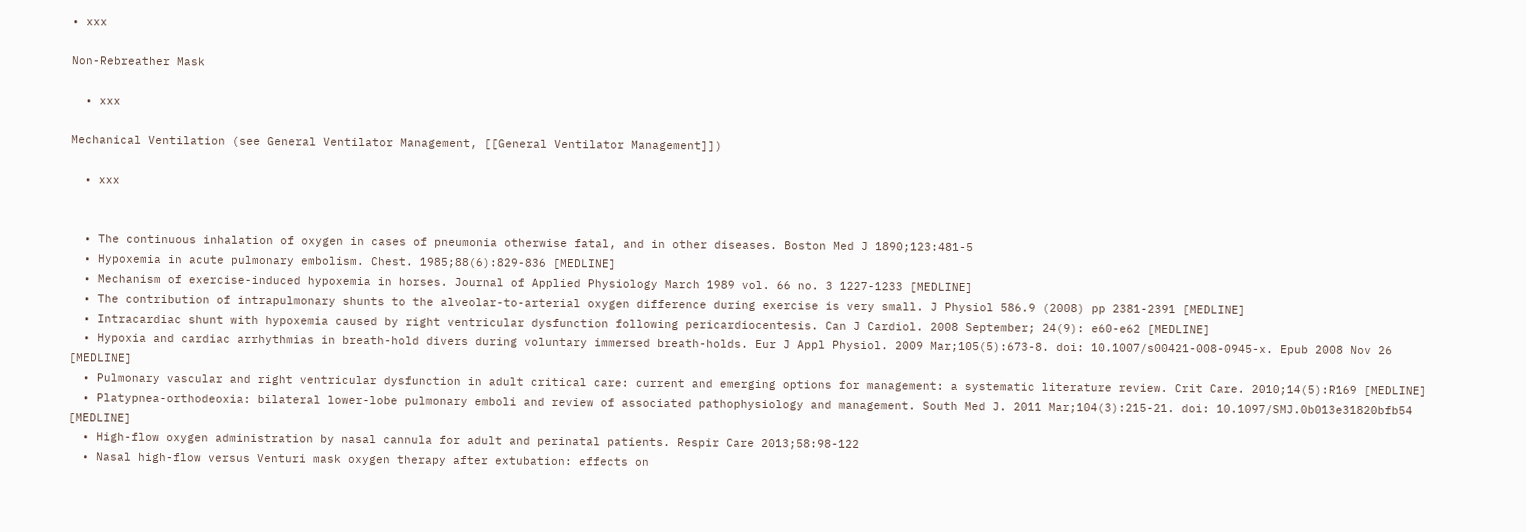• xxx

Non-Rebreather Mask

  • xxx

Mechanical Ventilation (see General Ventilator Management, [[General Ventilator Management]])

  • xxx


  • The continuous inhalation of oxygen in cases of pneumonia otherwise fatal, and in other diseases. Boston Med J 1890;123:481-5
  • Hypoxemia in acute pulmonary embolism. Chest. 1985;88(6):829-836 [MEDLINE]
  • Mechanism of exercise-induced hypoxemia in horses. Journal of Applied Physiology March 1989 vol. 66 no. 3 1227-1233 [MEDLINE]
  • The contribution of intrapulmonary shunts to the alveolar-to-arterial oxygen difference during exercise is very small. J Physiol 586.9 (2008) pp 2381-2391 [MEDLINE]
  • Intracardiac shunt with hypoxemia caused by right ventricular dysfunction following pericardiocentesis. Can J Cardiol. 2008 September; 24(9): e60-e62 [MEDLINE]
  • Hypoxia and cardiac arrhythmias in breath-hold divers during voluntary immersed breath-holds. Eur J Appl Physiol. 2009 Mar;105(5):673-8. doi: 10.1007/s00421-008-0945-x. Epub 2008 Nov 26 [MEDLINE]
  • Pulmonary vascular and right ventricular dysfunction in adult critical care: current and emerging options for management: a systematic literature review. Crit Care. 2010;14(5):R169 [MEDLINE]
  • Platypnea-orthodeoxia: bilateral lower-lobe pulmonary emboli and review of associated pathophysiology and management. South Med J. 2011 Mar;104(3):215-21. doi: 10.1097/SMJ.0b013e31820bfb54 [MEDLINE]
  • High-flow oxygen administration by nasal cannula for adult and perinatal patients. Respir Care 2013;58:98-122
  • Nasal high-flow versus Venturi mask oxygen therapy after extubation: effects on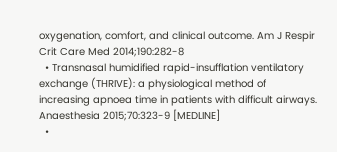oxygenation, comfort, and clinical outcome. Am J Respir Crit Care Med 2014;190:282-8
  • Transnasal humidified rapid-insufflation ventilatory exchange (THRIVE): a physiological method of increasing apnoea time in patients with difficult airways. Anaesthesia 2015;70:323-9 [MEDLINE]
  •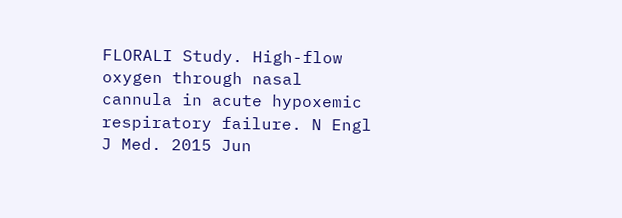FLORALI Study. High-flow oxygen through nasal cannula in acute hypoxemic respiratory failure. N Engl J Med. 2015 Jun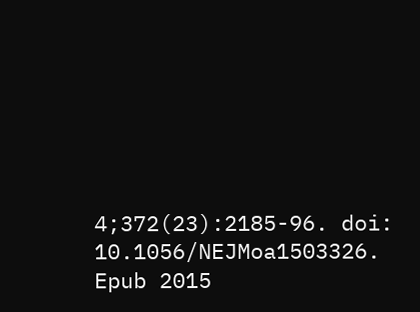4;372(23):2185-96. doi: 10.1056/NEJMoa1503326. Epub 2015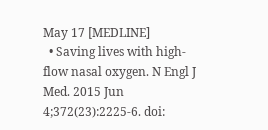May 17 [MEDLINE]
  • Saving lives with high-flow nasal oxygen. N Engl J Med. 2015 Jun 4;372(23):2225-6. doi: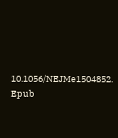10.1056/NEJMe1504852. Epub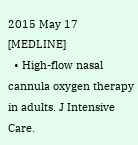2015 May 17 [MEDLINE]
  • High-flow nasal cannula oxygen therapy in adults. J Intensive Care.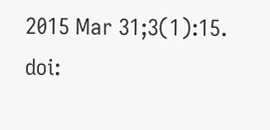2015 Mar 31;3(1):15. doi: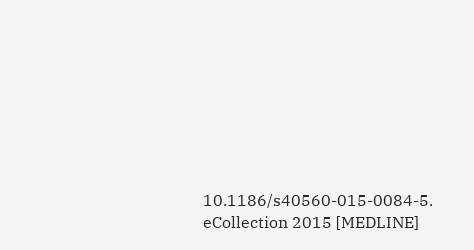10.1186/s40560-015-0084-5. eCollection 2015 [MEDLINE]